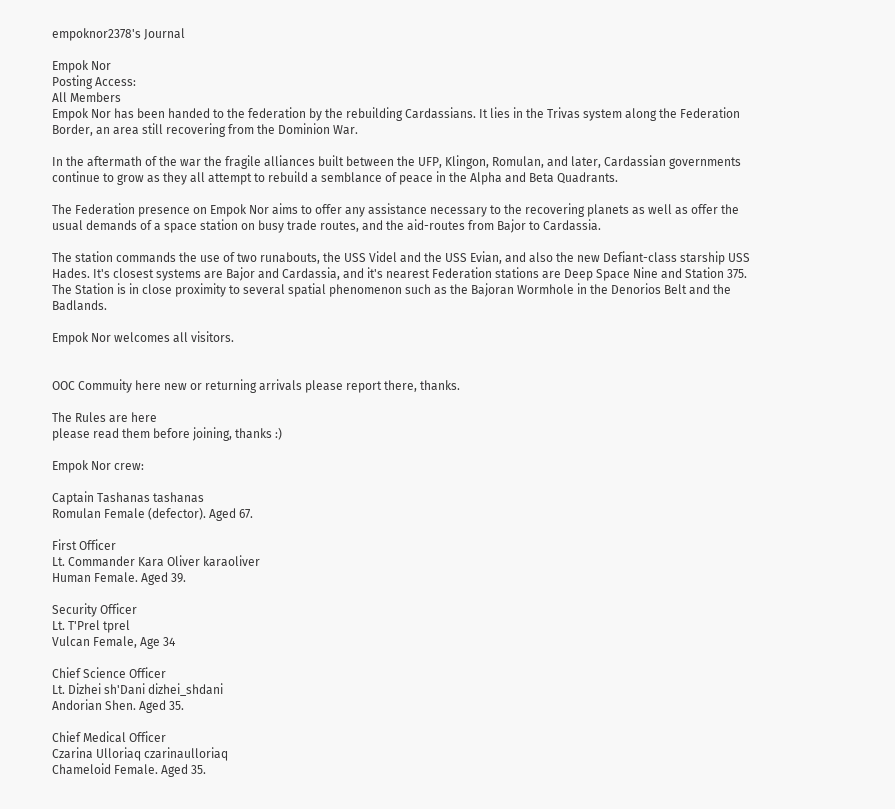empoknor2378's Journal

Empok Nor
Posting Access:
All Members
Empok Nor has been handed to the federation by the rebuilding Cardassians. It lies in the Trivas system along the Federation Border, an area still recovering from the Dominion War.

In the aftermath of the war the fragile alliances built between the UFP, Klingon, Romulan, and later, Cardassian governments continue to grow as they all attempt to rebuild a semblance of peace in the Alpha and Beta Quadrants.

The Federation presence on Empok Nor aims to offer any assistance necessary to the recovering planets as well as offer the usual demands of a space station on busy trade routes, and the aid-routes from Bajor to Cardassia.

The station commands the use of two runabouts, the USS Videl and the USS Evian, and also the new Defiant-class starship USS Hades. It's closest systems are Bajor and Cardassia, and it's nearest Federation stations are Deep Space Nine and Station 375. The Station is in close proximity to several spatial phenomenon such as the Bajoran Wormhole in the Denorios Belt and the Badlands.

Empok Nor welcomes all visitors.


OOC Commuity here new or returning arrivals please report there, thanks.

The Rules are here
please read them before joining, thanks :)

Empok Nor crew:

Captain Tashanas tashanas
Romulan Female (defector). Aged 67.

First Officer
Lt. Commander Kara Oliver karaoliver
Human Female. Aged 39.

Security Officer
Lt. T'Prel tprel
Vulcan Female, Age 34

Chief Science Officer
Lt. Dizhei sh'Dani dizhei_shdani
Andorian Shen. Aged 35.

Chief Medical Officer
Czarina Ulloriaq czarinaulloriaq
Chameloid Female. Aged 35.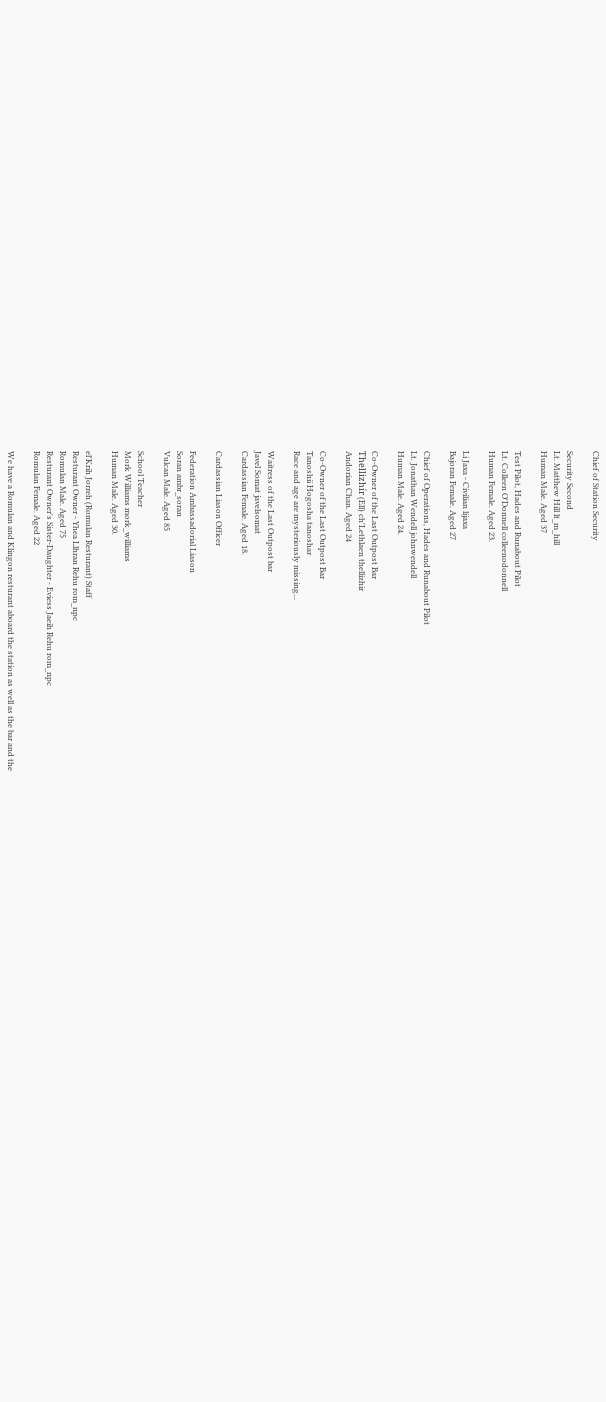Chief of Station Security

Security Second
Lt. Matthew Hill lt_m_hill
Human Male. Aged 37

Test Pilot, Hades and Runabout Pilot
Lt. Colleen O'Donnell colleenodonnell
Human Female. Aged 23.

Li Jaxa - Civilian lijaxa
Bajoran Female. Aged 27

Chief of Operations, Hades and Runabout Pilot
Lt. Jonathan Wendell johnwendell
Human Male. Aged 24.

Co-Owner of the Last Outpost Bar
Thellizhír (Ell) ch'Lethlaen thellizhir
Andorian Chan. Aged 24

Co-Owner of the Last Outpost Bar
Tanoshii Hogosha tanoshar
Race and age are mysteriously missing...

Waitress of the Last Outpost bar
Javel Somat javelsomat
Cardassian Female. Aged 18.

Cardassian Liason Officer

Federation Ambassadorial Liason
Soran ambr_soran
Vulcan Male. Aged 85

School Teacher
Mork Williams mork_williams
Human Male. Aged 30.

el'Krih Jorreh (Romulan Resturant) Staff
Resturant Owner - Yhea Llhran Rehu rom_npc
Romulan Male. Aged 75
Resturant Owner's Sister-Daughter - Eviess Jaeih Rehu rom_npc
Romulan Female. Aged 22

We have a Romulan and Klingon resturant aboard the station as well as the bar and the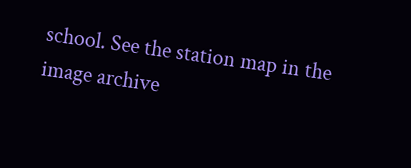school. See the station map in the image archive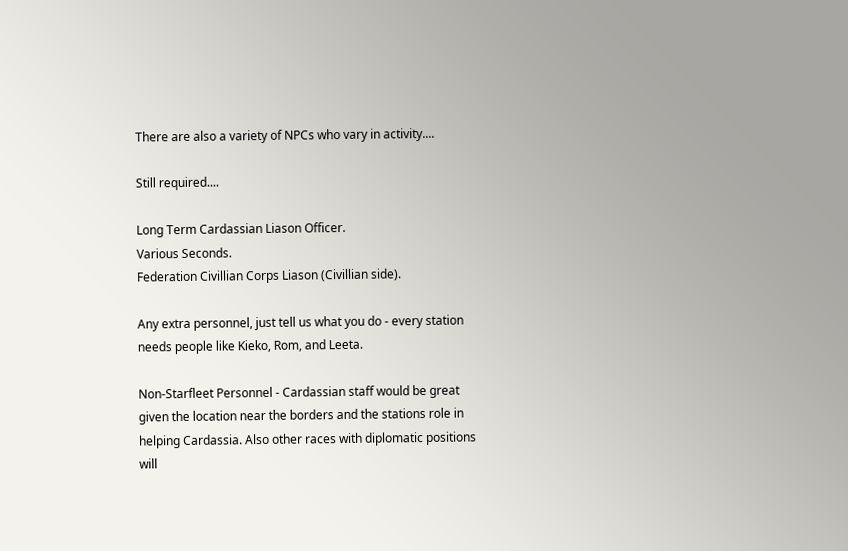There are also a variety of NPCs who vary in activity....

Still required....

Long Term Cardassian Liason Officer.
Various Seconds.
Federation Civillian Corps Liason (Civillian side).

Any extra personnel, just tell us what you do - every station needs people like Kieko, Rom, and Leeta.

Non-Starfleet Personnel - Cardassian staff would be great given the location near the borders and the stations role in helping Cardassia. Also other races with diplomatic positions will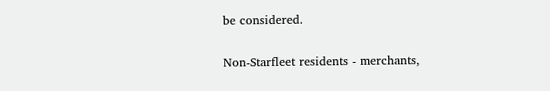be considered.

Non-Starfleet residents - merchants,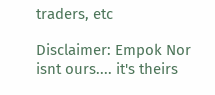traders, etc

Disclaimer: Empok Nor isnt ours.... it's theirs